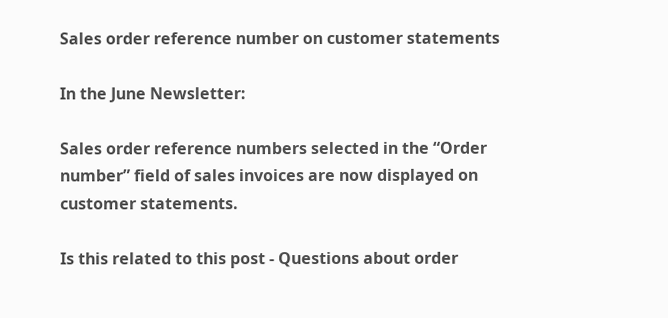Sales order reference number on customer statements

In the June Newsletter:

Sales order reference numbers selected in the “Order number” field of sales invoices are now displayed on customer statements.

Is this related to this post - Questions about order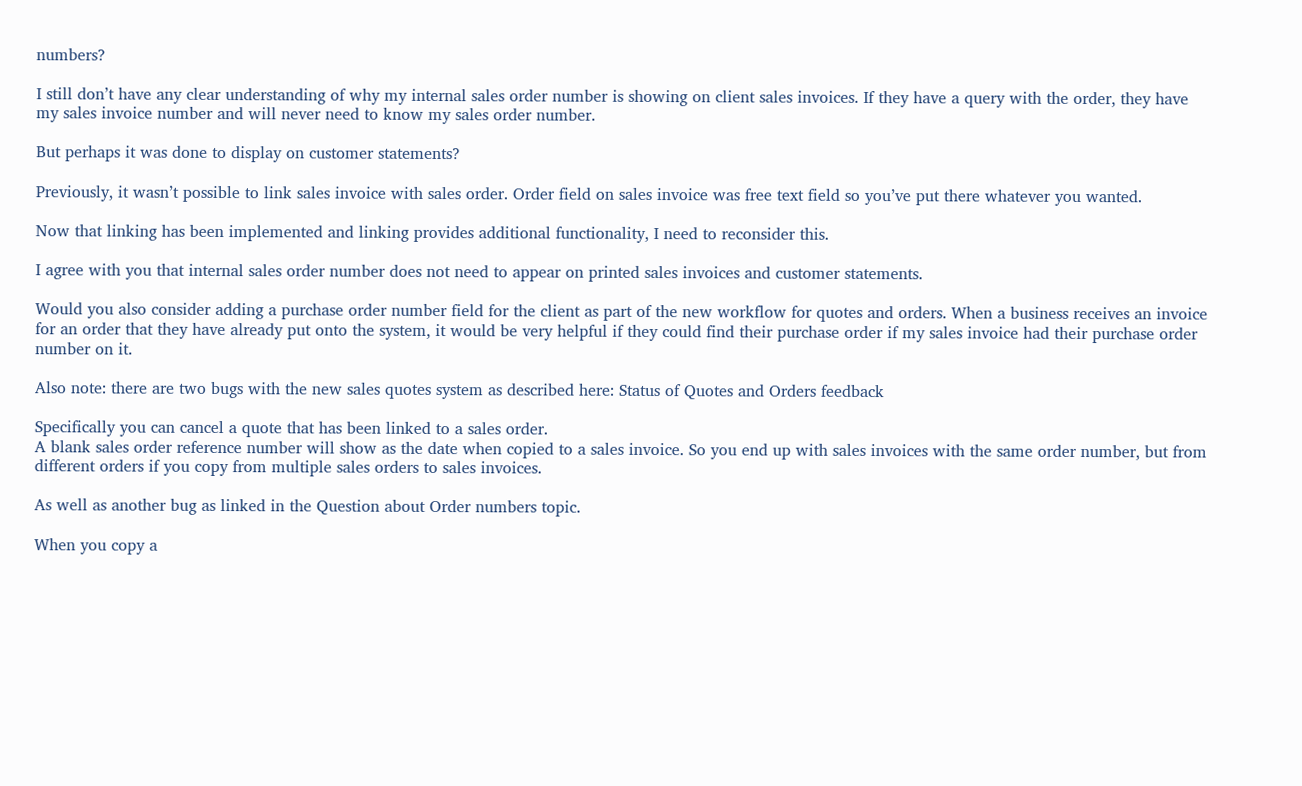numbers?

I still don’t have any clear understanding of why my internal sales order number is showing on client sales invoices. If they have a query with the order, they have my sales invoice number and will never need to know my sales order number.

But perhaps it was done to display on customer statements?

Previously, it wasn’t possible to link sales invoice with sales order. Order field on sales invoice was free text field so you’ve put there whatever you wanted.

Now that linking has been implemented and linking provides additional functionality, I need to reconsider this.

I agree with you that internal sales order number does not need to appear on printed sales invoices and customer statements.

Would you also consider adding a purchase order number field for the client as part of the new workflow for quotes and orders. When a business receives an invoice for an order that they have already put onto the system, it would be very helpful if they could find their purchase order if my sales invoice had their purchase order number on it.

Also note: there are two bugs with the new sales quotes system as described here: Status of Quotes and Orders feedback

Specifically you can cancel a quote that has been linked to a sales order.
A blank sales order reference number will show as the date when copied to a sales invoice. So you end up with sales invoices with the same order number, but from different orders if you copy from multiple sales orders to sales invoices.

As well as another bug as linked in the Question about Order numbers topic.

When you copy a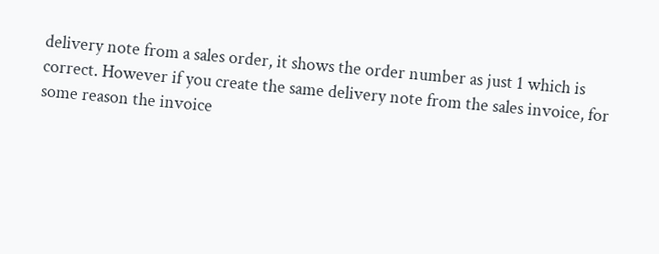delivery note from a sales order, it shows the order number as just 1 which is correct. However if you create the same delivery note from the sales invoice, for some reason the invoice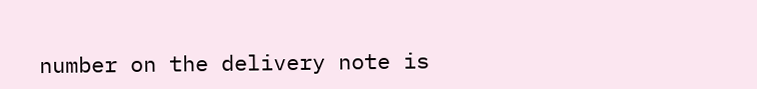number on the delivery note is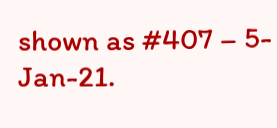shown as #407 – 5-Jan-21.